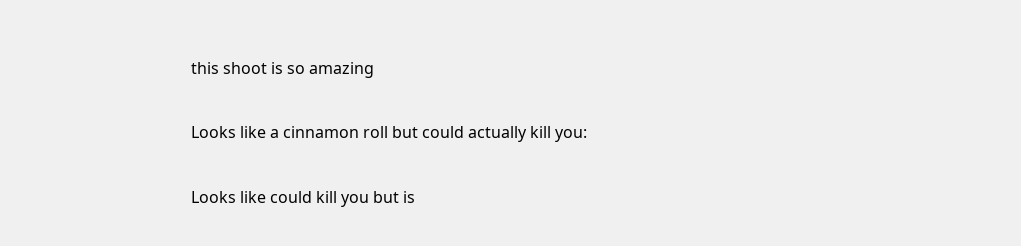this shoot is so amazing

Looks like a cinnamon roll but could actually kill you:

Looks like could kill you but is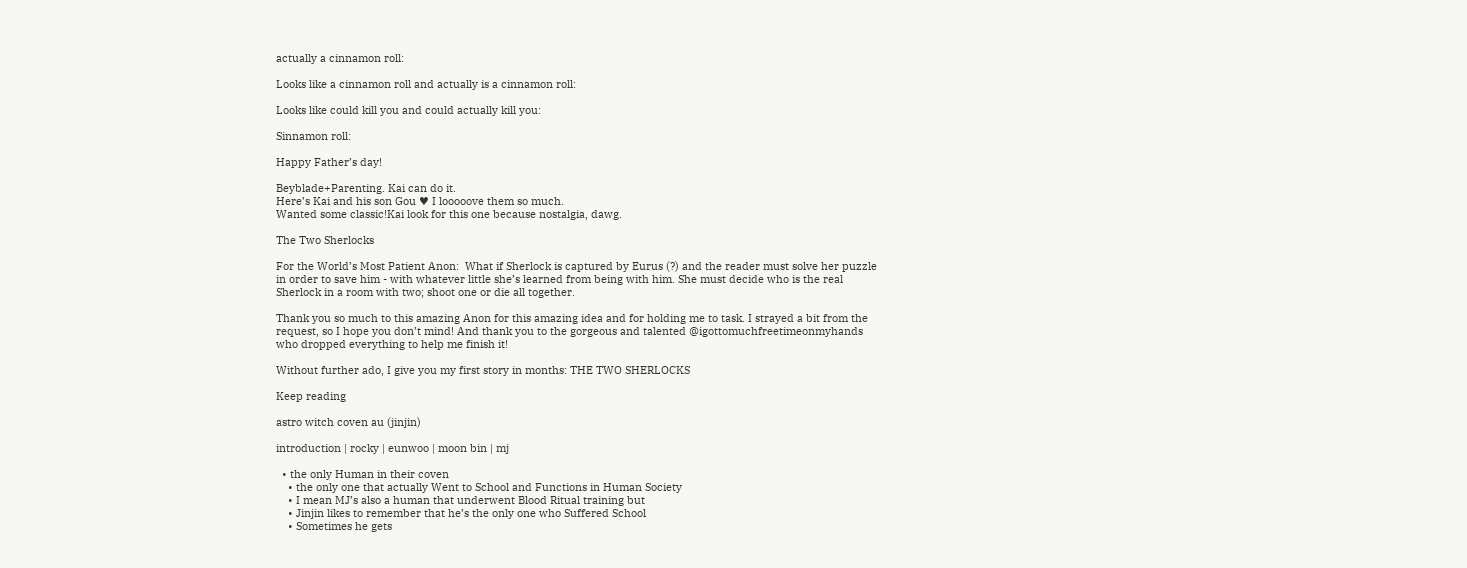actually a cinnamon roll:

Looks like a cinnamon roll and actually is a cinnamon roll:

Looks like could kill you and could actually kill you:

Sinnamon roll:

Happy Father’s day!

Beyblade+Parenting. Kai can do it.
Here’s Kai and his son Gou ♥ I looooove them so much.
Wanted some classic!Kai look for this one because nostalgia, dawg.

The Two Sherlocks

For the World’s Most Patient Anon:  What if Sherlock is captured by Eurus (?) and the reader must solve her puzzle in order to save him - with whatever little she’s learned from being with him. She must decide who is the real Sherlock in a room with two; shoot one or die all together.

Thank you so much to this amazing Anon for this amazing idea and for holding me to task. I strayed a bit from the request, so I hope you don’t mind! And thank you to the gorgeous and talented @igottomuchfreetimeonmyhands who dropped everything to help me finish it!

Without further ado, I give you my first story in months: THE TWO SHERLOCKS

Keep reading

astro witch coven au (jinjin)

introduction | rocky | eunwoo | moon bin | mj

  • the only Human in their coven
    • the only one that actually Went to School and Functions in Human Society
    • I mean MJ’s also a human that underwent Blood Ritual training but
    • Jinjin likes to remember that he’s the only one who Suffered School
    • Sometimes he gets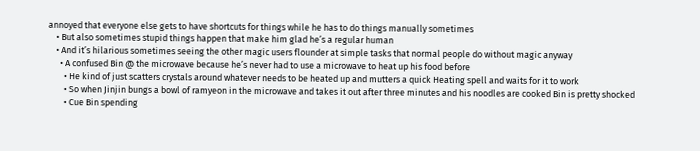annoyed that everyone else gets to have shortcuts for things while he has to do things manually sometimes
    • But also sometimes stupid things happen that make him glad he’s a regular human
    • And it’s hilarious sometimes seeing the other magic users flounder at simple tasks that normal people do without magic anyway
      • A confused Bin @ the microwave because he’s never had to use a microwave to heat up his food before
        • He kind of just scatters crystals around whatever needs to be heated up and mutters a quick Heating spell and waits for it to work
        • So when Jinjin bungs a bowl of ramyeon in the microwave and takes it out after three minutes and his noodles are cooked Bin is pretty shocked
        • Cue Bin spending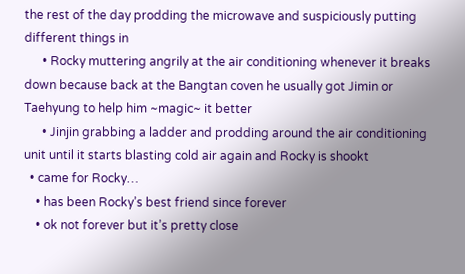the rest of the day prodding the microwave and suspiciously putting different things in
      • Rocky muttering angrily at the air conditioning whenever it breaks down because back at the Bangtan coven he usually got Jimin or Taehyung to help him ~magic~ it better
      • Jinjin grabbing a ladder and prodding around the air conditioning unit until it starts blasting cold air again and Rocky is shookt
  • came for Rocky…
    • has been Rocky’s best friend since forever
    • ok not forever but it’s pretty close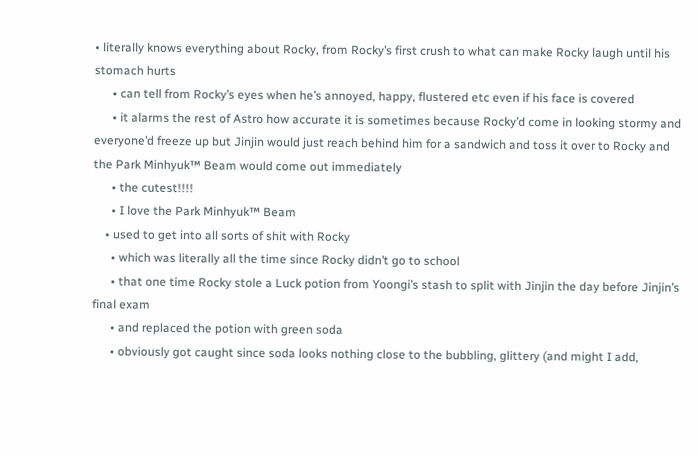• literally knows everything about Rocky, from Rocky’s first crush to what can make Rocky laugh until his stomach hurts
      • can tell from Rocky’s eyes when he’s annoyed, happy, flustered etc even if his face is covered
      • it alarms the rest of Astro how accurate it is sometimes because Rocky’d come in looking stormy and everyone’d freeze up but Jinjin would just reach behind him for a sandwich and toss it over to Rocky and the Park Minhyuk™ Beam would come out immediately
      • the cutest!!!!
      • I love the Park Minhyuk™ Beam
    • used to get into all sorts of shit with Rocky
      • which was literally all the time since Rocky didn’t go to school
      • that one time Rocky stole a Luck potion from Yoongi’s stash to split with Jinjin the day before Jinjin’s final exam
      • and replaced the potion with green soda
      • obviously got caught since soda looks nothing close to the bubbling, glittery (and might I add,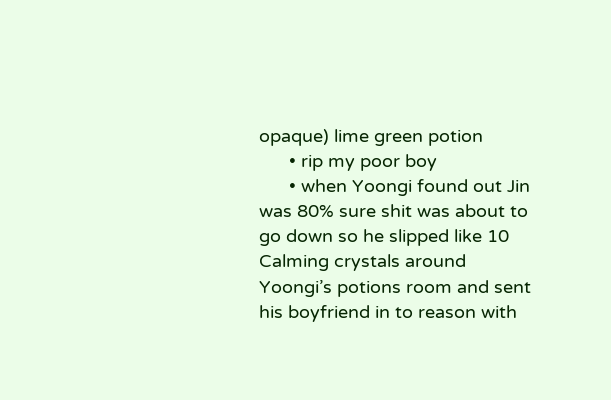opaque) lime green potion
      • rip my poor boy
      • when Yoongi found out Jin was 80% sure shit was about to go down so he slipped like 10 Calming crystals around Yoongi’s potions room and sent his boyfriend in to reason with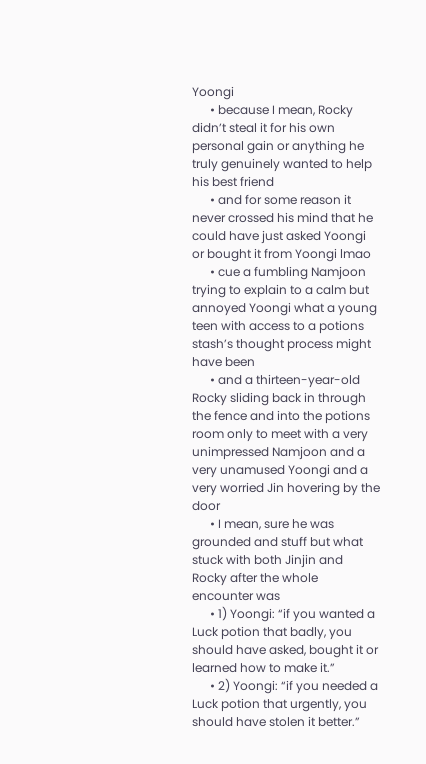Yoongi
      • because I mean, Rocky didn’t steal it for his own personal gain or anything he truly genuinely wanted to help his best friend
      • and for some reason it never crossed his mind that he could have just asked Yoongi or bought it from Yoongi lmao
      • cue a fumbling Namjoon trying to explain to a calm but annoyed Yoongi what a young teen with access to a potions stash’s thought process might have been
      • and a thirteen-year-old Rocky sliding back in through the fence and into the potions room only to meet with a very unimpressed Namjoon and a very unamused Yoongi and a very worried Jin hovering by the door
      • I mean, sure he was grounded and stuff but what stuck with both Jinjin and Rocky after the whole encounter was
      • 1) Yoongi: “if you wanted a Luck potion that badly, you should have asked, bought it or learned how to make it.”
      • 2) Yoongi: “if you needed a Luck potion that urgently, you should have stolen it better.”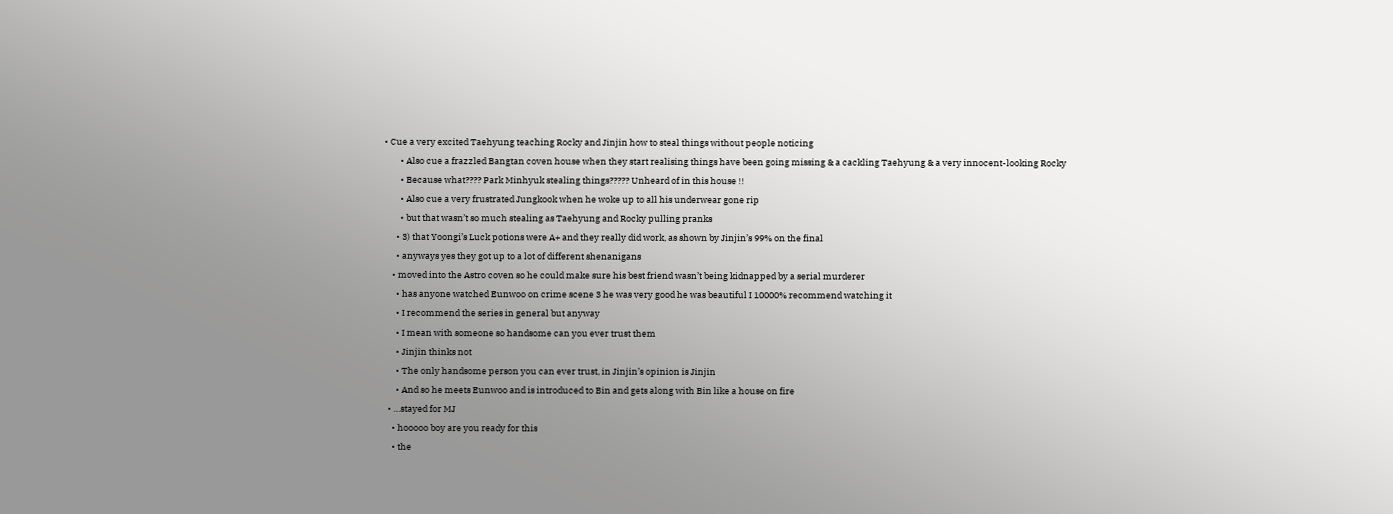• Cue a very excited Taehyung teaching Rocky and Jinjin how to steal things without people noticing
        • Also cue a frazzled Bangtan coven house when they start realising things have been going missing & a cackling Taehyung & a very innocent-looking Rocky
        • Because what???? Park Minhyuk stealing things????? Unheard of in this house !!
        • Also cue a very frustrated Jungkook when he woke up to all his underwear gone rip
        • but that wasn’t so much stealing as Taehyung and Rocky pulling pranks
      • 3) that Yoongi’s Luck potions were A+ and they really did work, as shown by Jinjin’s 99% on the final
      • anyways yes they got up to a lot of different shenanigans
    • moved into the Astro coven so he could make sure his best friend wasn’t being kidnapped by a serial murderer
      • has anyone watched Eunwoo on crime scene 3 he was very good he was beautiful I 10000% recommend watching it
      • I recommend the series in general but anyway
      • I mean with someone so handsome can you ever trust them
      • Jinjin thinks not
      • The only handsome person you can ever trust, in Jinjin’s opinion is Jinjin
      • And so he meets Eunwoo and is introduced to Bin and gets along with Bin like a house on fire
  • …stayed for MJ
    • hooooo boy are you ready for this
    • the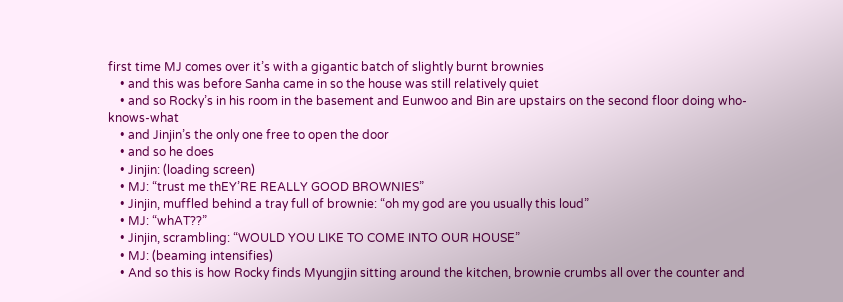first time MJ comes over it’s with a gigantic batch of slightly burnt brownies
    • and this was before Sanha came in so the house was still relatively quiet
    • and so Rocky’s in his room in the basement and Eunwoo and Bin are upstairs on the second floor doing who-knows-what
    • and Jinjin’s the only one free to open the door
    • and so he does
    • Jinjin: (loading screen)
    • MJ: “trust me thEY’RE REALLY GOOD BROWNIES”
    • Jinjin, muffled behind a tray full of brownie: “oh my god are you usually this loud”
    • MJ: “whAT??”
    • Jinjin, scrambling: “WOULD YOU LIKE TO COME INTO OUR HOUSE”
    • MJ: (beaming intensifies)
    • And so this is how Rocky finds Myungjin sitting around the kitchen, brownie crumbs all over the counter and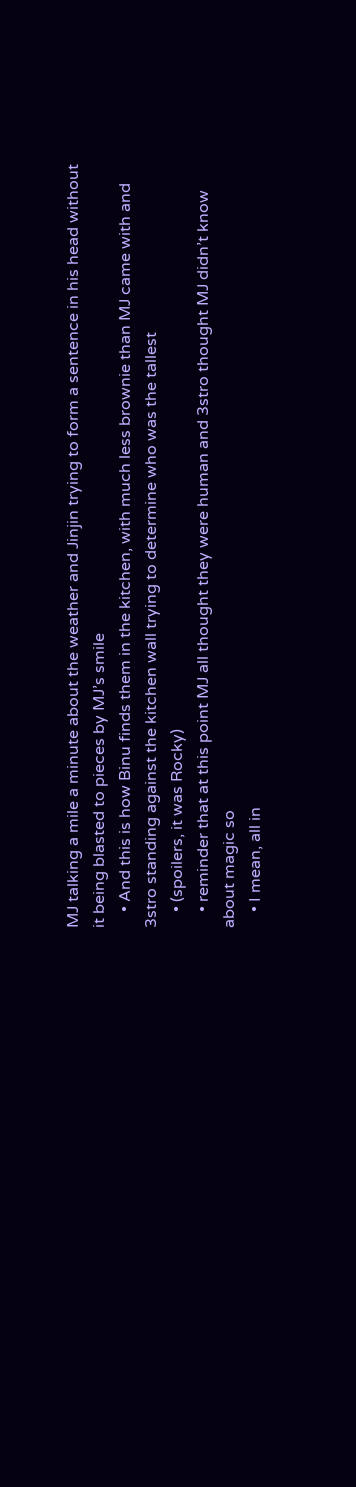MJ talking a mile a minute about the weather and Jinjin trying to form a sentence in his head without it being blasted to pieces by MJ’s smile
    • And this is how Binu finds them in the kitchen, with much less brownie than MJ came with and 3stro standing against the kitchen wall trying to determine who was the tallest
    • (spoilers, it was Rocky)
    • reminder that at this point MJ all thought they were human and 3stro thought MJ didn’t know about magic so
    • I mean, all in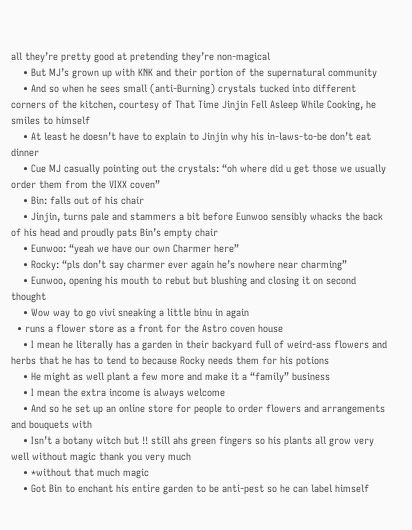all they’re pretty good at pretending they’re non-magical
    • But MJ’s grown up with KNK and their portion of the supernatural community
    • And so when he sees small (anti-Burning) crystals tucked into different corners of the kitchen, courtesy of That Time Jinjin Fell Asleep While Cooking, he smiles to himself
    • At least he doesn’t have to explain to Jinjin why his in-laws-to-be don’t eat dinner
    • Cue MJ casually pointing out the crystals: “oh where did u get those we usually order them from the VIXX coven”
    • Bin: falls out of his chair
    • Jinjin, turns pale and stammers a bit before Eunwoo sensibly whacks the back of his head and proudly pats Bin’s empty chair
    • Eunwoo: “yeah we have our own Charmer here”
    • Rocky: “pls don’t say charmer ever again he’s nowhere near charming”
    • Eunwoo, opening his mouth to rebut but blushing and closing it on second thought
    • Wow way to go vivi sneaking a little binu in again
  • runs a flower store as a front for the Astro coven house
    • I mean he literally has a garden in their backyard full of weird-ass flowers and herbs that he has to tend to because Rocky needs them for his potions
    • He might as well plant a few more and make it a “family” business
    • I mean the extra income is always welcome
    • And so he set up an online store for people to order flowers and arrangements and bouquets with
    • Isn’t a botany witch but !! still ahs green fingers so his plants all grow very well without magic thank you very much
    • *without that much magic
    • Got Bin to enchant his entire garden to be anti-pest so he can label himself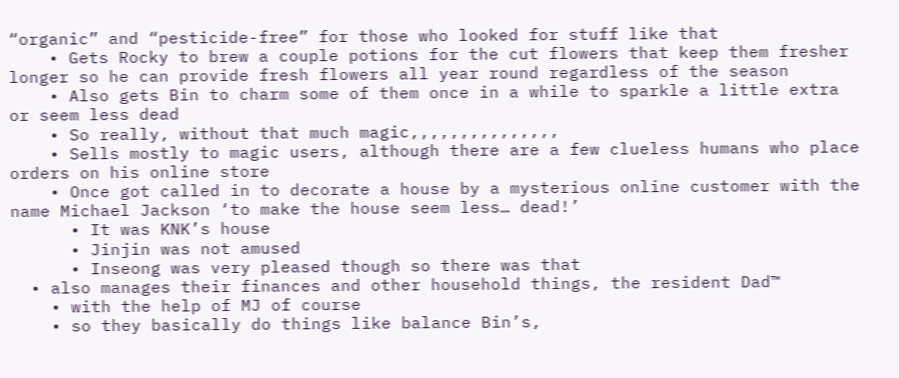“organic” and “pesticide-free” for those who looked for stuff like that
    • Gets Rocky to brew a couple potions for the cut flowers that keep them fresher longer so he can provide fresh flowers all year round regardless of the season
    • Also gets Bin to charm some of them once in a while to sparkle a little extra or seem less dead
    • So really, without that much magic,,,,,,,,,,,,,,,
    • Sells mostly to magic users, although there are a few clueless humans who place orders on his online store
    • Once got called in to decorate a house by a mysterious online customer with the name Michael Jackson ‘to make the house seem less… dead!’
      • It was KNK’s house
      • Jinjin was not amused
      • Inseong was very pleased though so there was that
  • also manages their finances and other household things, the resident Dad™
    • with the help of MJ of course
    • so they basically do things like balance Bin’s,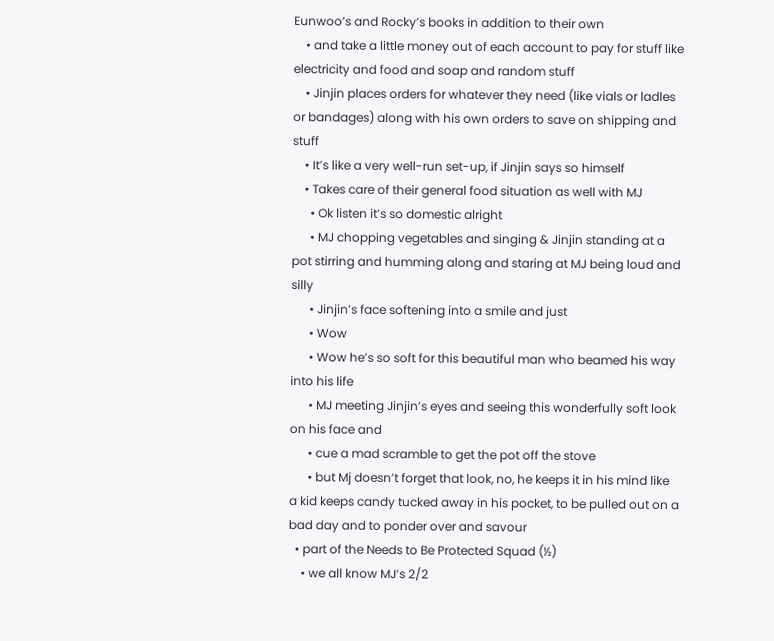Eunwoo’s and Rocky’s books in addition to their own
    • and take a little money out of each account to pay for stuff like electricity and food and soap and random stuff
    • Jinjin places orders for whatever they need (like vials or ladles or bandages) along with his own orders to save on shipping and stuff
    • It’s like a very well-run set-up, if Jinjin says so himself
    • Takes care of their general food situation as well with MJ
      • Ok listen it’s so domestic alright
      • MJ chopping vegetables and singing & Jinjin standing at a pot stirring and humming along and staring at MJ being loud and silly
      • Jinjin’s face softening into a smile and just
      • Wow
      • Wow he’s so soft for this beautiful man who beamed his way into his life
      • MJ meeting Jinjin’s eyes and seeing this wonderfully soft look on his face and
      • cue a mad scramble to get the pot off the stove
      • but Mj doesn’t forget that look, no, he keeps it in his mind like a kid keeps candy tucked away in his pocket, to be pulled out on a bad day and to ponder over and savour
  • part of the Needs to Be Protected Squad (½)
    • we all know MJ’s 2/2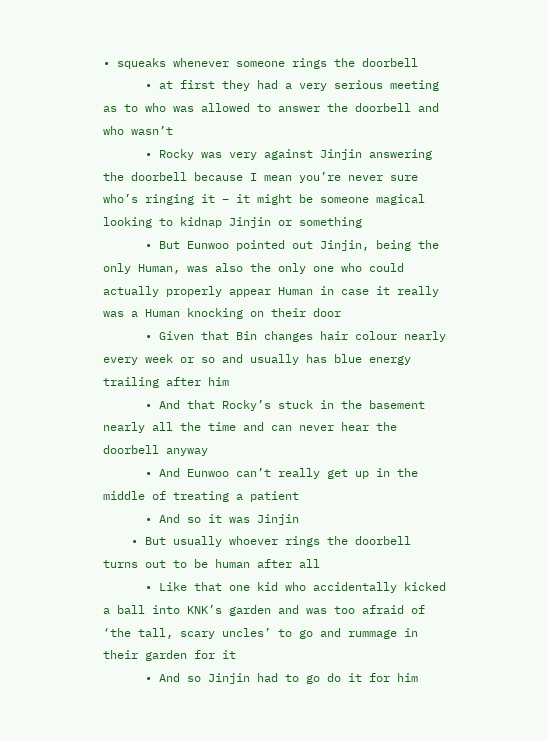• squeaks whenever someone rings the doorbell
      • at first they had a very serious meeting as to who was allowed to answer the doorbell and who wasn’t
      • Rocky was very against Jinjin answering the doorbell because I mean you’re never sure who’s ringing it – it might be someone magical looking to kidnap Jinjin or something
      • But Eunwoo pointed out Jinjin, being the only Human, was also the only one who could actually properly appear Human in case it really was a Human knocking on their door
      • Given that Bin changes hair colour nearly every week or so and usually has blue energy trailing after him
      • And that Rocky’s stuck in the basement nearly all the time and can never hear the doorbell anyway
      • And Eunwoo can’t really get up in the middle of treating a patient
      • And so it was Jinjin
    • But usually whoever rings the doorbell turns out to be human after all
      • Like that one kid who accidentally kicked a ball into KNK’s garden and was too afraid of ‘the tall, scary uncles’ to go and rummage in their garden for it
      • And so Jinjin had to go do it for him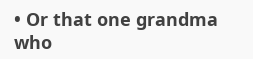• Or that one grandma who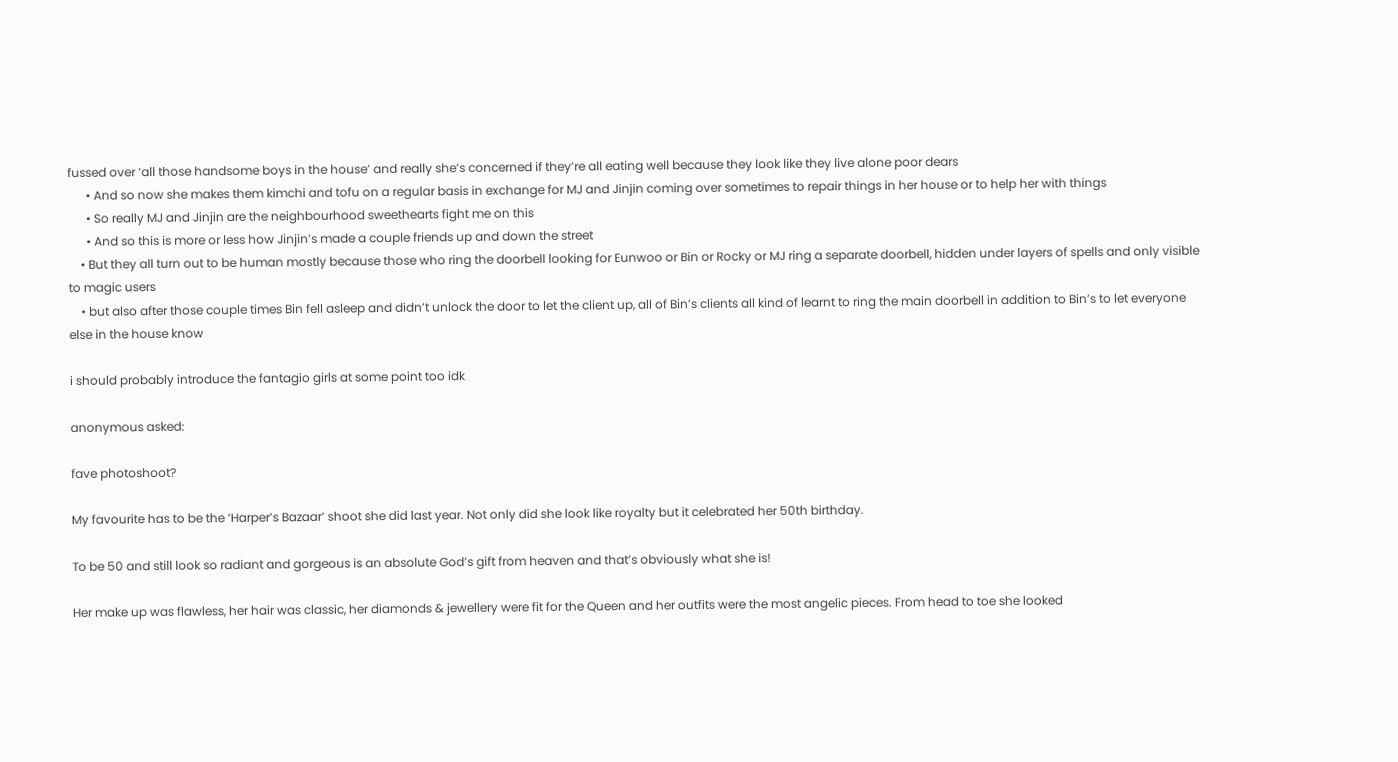fussed over ‘all those handsome boys in the house’ and really she’s concerned if they’re all eating well because they look like they live alone poor dears
      • And so now she makes them kimchi and tofu on a regular basis in exchange for MJ and Jinjin coming over sometimes to repair things in her house or to help her with things
      • So really MJ and Jinjin are the neighbourhood sweethearts fight me on this
      • And so this is more or less how Jinjin’s made a couple friends up and down the street
    • But they all turn out to be human mostly because those who ring the doorbell looking for Eunwoo or Bin or Rocky or MJ ring a separate doorbell, hidden under layers of spells and only visible to magic users
    • but also after those couple times Bin fell asleep and didn’t unlock the door to let the client up, all of Bin’s clients all kind of learnt to ring the main doorbell in addition to Bin’s to let everyone else in the house know

i should probably introduce the fantagio girls at some point too idk

anonymous asked:

fave photoshoot?

My favourite has to be the ‘Harper’s Bazaar’ shoot she did last year. Not only did she look like royalty but it celebrated her 50th birthday.

To be 50 and still look so radiant and gorgeous is an absolute God’s gift from heaven and that’s obviously what she is!

Her make up was flawless, her hair was classic, her diamonds & jewellery were fit for the Queen and her outfits were the most angelic pieces. From head to toe she looked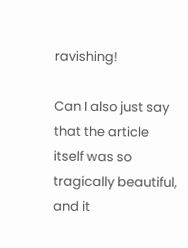ravishing!

Can I also just say that the article itself was so tragically beautiful, and it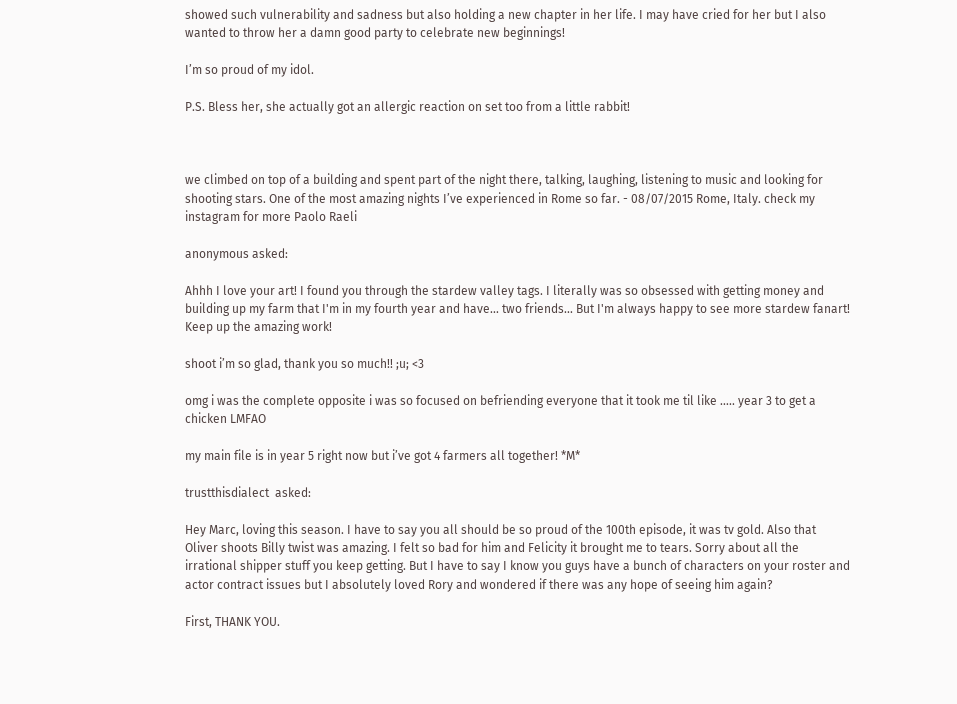showed such vulnerability and sadness but also holding a new chapter in her life. I may have cried for her but I also wanted to throw her a damn good party to celebrate new beginnings!

I’m so proud of my idol.

P.S. Bless her, she actually got an allergic reaction on set too from a little rabbit!



we climbed on top of a building and spent part of the night there, talking, laughing, listening to music and looking for shooting stars. One of the most amazing nights I’ve experienced in Rome so far. - 08/07/2015 Rome, Italy. check my instagram for more Paolo Raeli

anonymous asked:

Ahhh I love your art! I found you through the stardew valley tags. I literally was so obsessed with getting money and building up my farm that I'm in my fourth year and have... two friends... But I'm always happy to see more stardew fanart! Keep up the amazing work!

shoot i’m so glad, thank you so much!! ;u; <3

omg i was the complete opposite i was so focused on befriending everyone that it took me til like ….. year 3 to get a chicken LMFAO

my main file is in year 5 right now but i’ve got 4 farmers all together! *M*

trustthisdialect  asked:

Hey Marc, loving this season. I have to say you all should be so proud of the 100th episode, it was tv gold. Also that Oliver shoots Billy twist was amazing. I felt so bad for him and Felicity it brought me to tears. Sorry about all the irrational shipper stuff you keep getting. But I have to say I know you guys have a bunch of characters on your roster and actor contract issues but I absolutely loved Rory and wondered if there was any hope of seeing him again?

First, THANK YOU.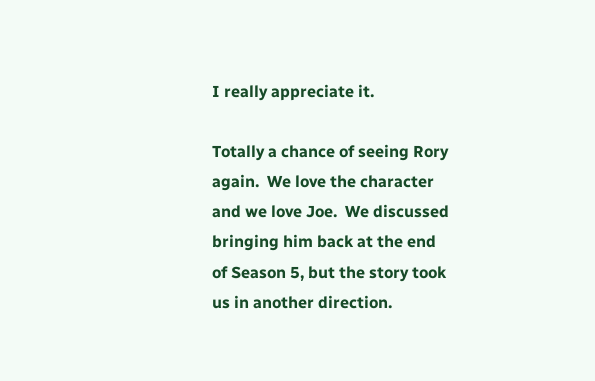I really appreciate it.

Totally a chance of seeing Rory again.  We love the character and we love Joe.  We discussed bringing him back at the end of Season 5, but the story took us in another direction.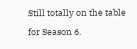Still totally on the table for Season 6.